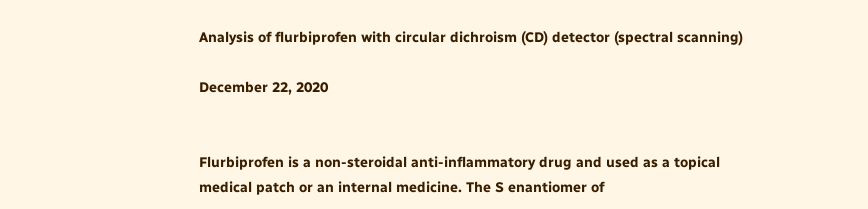Analysis of flurbiprofen with circular dichroism (CD) detector (spectral scanning)

December 22, 2020


Flurbiprofen is a non-steroidal anti-inflammatory drug and used as a topical medical patch or an internal medicine. The S enantiomer of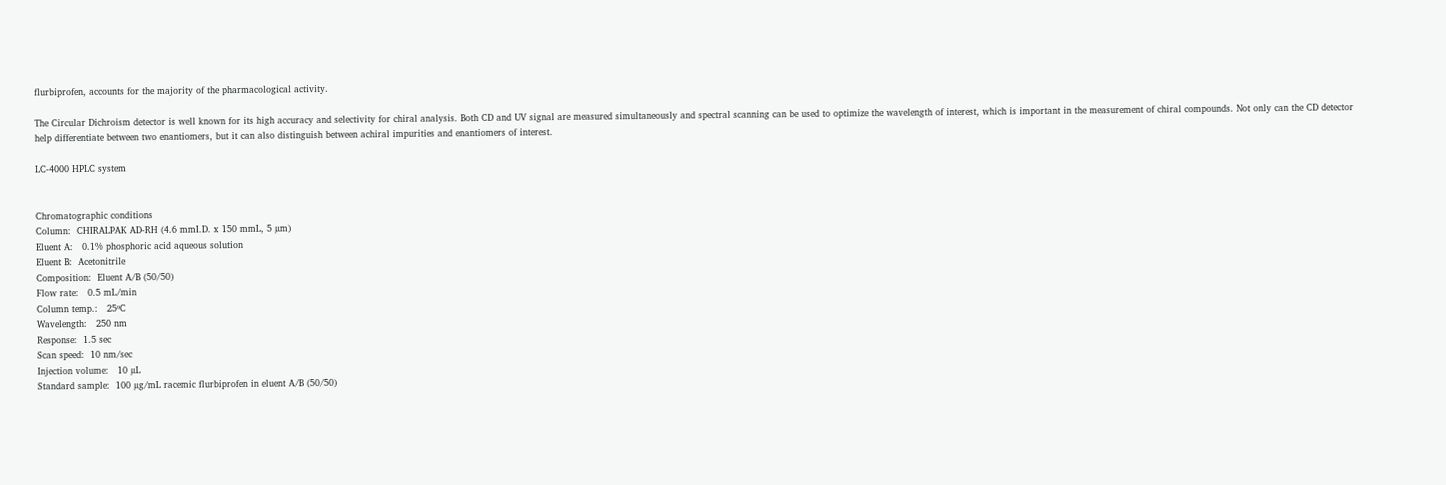flurbiprofen, accounts for the majority of the pharmacological activity.

The Circular Dichroism detector is well known for its high accuracy and selectivity for chiral analysis. Both CD and UV signal are measured simultaneously and spectral scanning can be used to optimize the wavelength of interest, which is important in the measurement of chiral compounds. Not only can the CD detector help differentiate between two enantiomers, but it can also distinguish between achiral impurities and enantiomers of interest.

LC-4000 HPLC system


Chromatographic conditions
Column:  CHIRALPAK AD-RH (4.6 mmI.D. x 150 mmL, 5 µm)
Eluent A:   0.1% phosphoric acid aqueous solution
Eluent B:  Acetonitrile
Composition:  Eluent A/B (50/50)
Flow rate:   0.5 mL/min
Column temp.:   25ºC
Wavelength:   250 nm
Response:  1.5 sec
Scan speed:  10 nm/sec
Injection volume:   10 µL
Standard sample:  100 µg/mL racemic flurbiprofen in eluent A/B (50/50)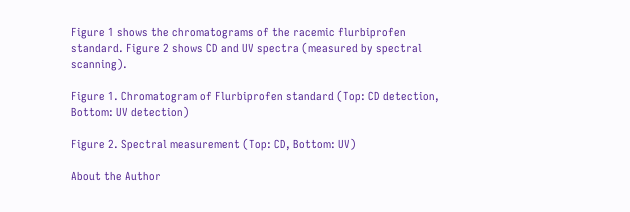Figure 1 shows the chromatograms of the racemic flurbiprofen standard. Figure 2 shows CD and UV spectra (measured by spectral scanning).

Figure 1. Chromatogram of Flurbiprofen standard (Top: CD detection, Bottom: UV detection)

Figure 2. Spectral measurement (Top: CD, Bottom: UV)

About the Author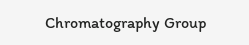Chromatography Group